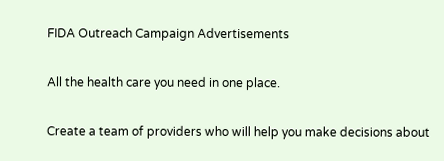FIDA Outreach Campaign Advertisements

All the health care you need in one place.

Create a team of providers who will help you make decisions about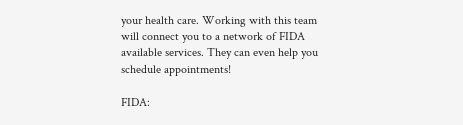your health care. Working with this team will connect you to a network of FIDA available services. They can even help you schedule appointments!

FIDA: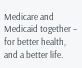Medicare and Medicaid together – for better health, and a better life.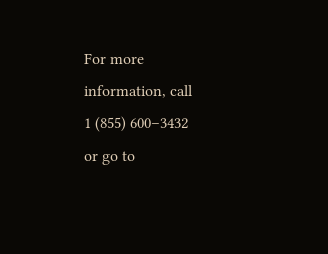For more information, call
1 (855) 600–3432
or go to